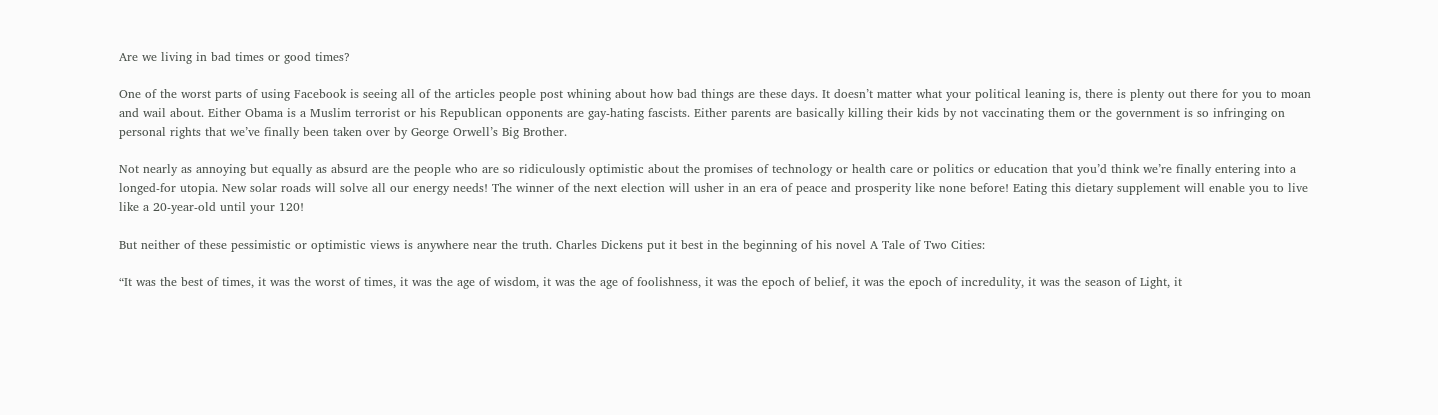Are we living in bad times or good times?

One of the worst parts of using Facebook is seeing all of the articles people post whining about how bad things are these days. It doesn’t matter what your political leaning is, there is plenty out there for you to moan and wail about. Either Obama is a Muslim terrorist or his Republican opponents are gay-hating fascists. Either parents are basically killing their kids by not vaccinating them or the government is so infringing on personal rights that we’ve finally been taken over by George Orwell’s Big Brother.

Not nearly as annoying but equally as absurd are the people who are so ridiculously optimistic about the promises of technology or health care or politics or education that you’d think we’re finally entering into a longed-for utopia. New solar roads will solve all our energy needs! The winner of the next election will usher in an era of peace and prosperity like none before! Eating this dietary supplement will enable you to live like a 20-year-old until your 120!

But neither of these pessimistic or optimistic views is anywhere near the truth. Charles Dickens put it best in the beginning of his novel A Tale of Two Cities:

“It was the best of times, it was the worst of times, it was the age of wisdom, it was the age of foolishness, it was the epoch of belief, it was the epoch of incredulity, it was the season of Light, it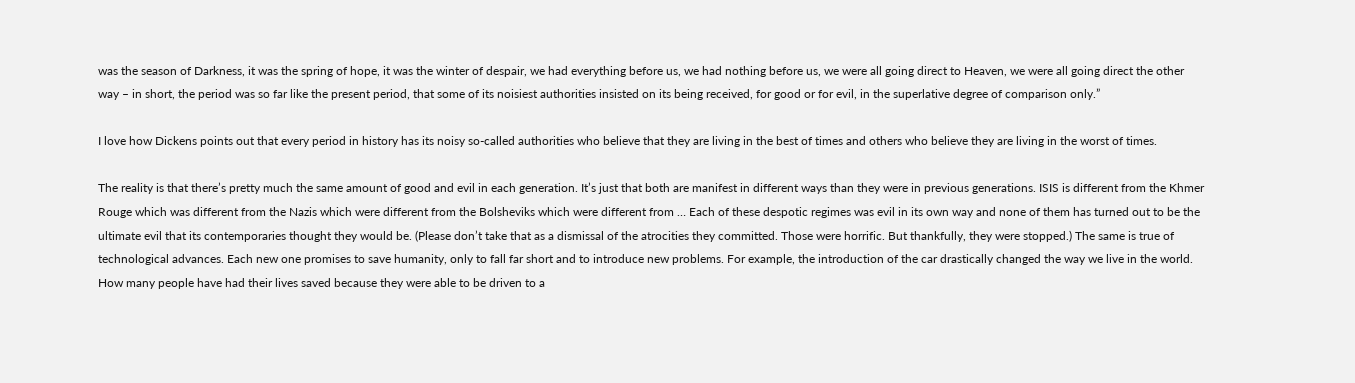was the season of Darkness, it was the spring of hope, it was the winter of despair, we had everything before us, we had nothing before us, we were all going direct to Heaven, we were all going direct the other way – in short, the period was so far like the present period, that some of its noisiest authorities insisted on its being received, for good or for evil, in the superlative degree of comparison only.”

I love how Dickens points out that every period in history has its noisy so-called authorities who believe that they are living in the best of times and others who believe they are living in the worst of times.

The reality is that there’s pretty much the same amount of good and evil in each generation. It’s just that both are manifest in different ways than they were in previous generations. ISIS is different from the Khmer Rouge which was different from the Nazis which were different from the Bolsheviks which were different from … Each of these despotic regimes was evil in its own way and none of them has turned out to be the ultimate evil that its contemporaries thought they would be. (Please don’t take that as a dismissal of the atrocities they committed. Those were horrific. But thankfully, they were stopped.) The same is true of technological advances. Each new one promises to save humanity, only to fall far short and to introduce new problems. For example, the introduction of the car drastically changed the way we live in the world. How many people have had their lives saved because they were able to be driven to a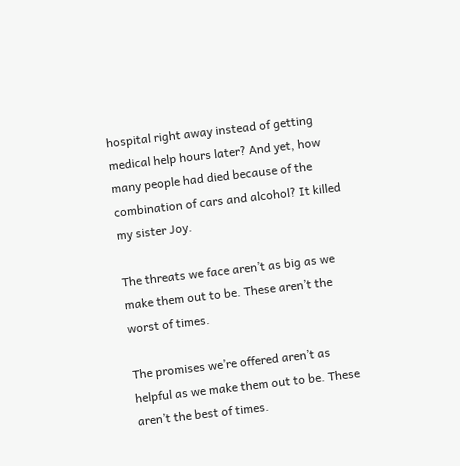hospital right away instead of getting medical help hours later? And yet, how many people had died because of the combination of cars and alcohol? It killed my sister Joy.

The threats we face aren’t as big as we make them out to be. These aren’t the worst of times.

The promises we’re offered aren’t as helpful as we make them out to be. These aren’t the best of times.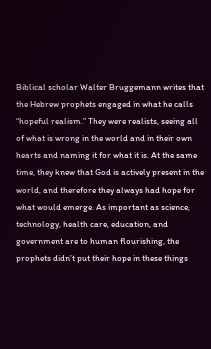Biblical scholar Walter Bruggemann writes that the Hebrew prophets engaged in what he calls “hopeful realism.” They were realists, seeing all of what is wrong in the world and in their own hearts and naming it for what it is. At the same time, they knew that God is actively present in the world, and therefore they always had hope for what would emerge. As important as science, technology, health care, education, and government are to human flourishing, the prophets didn’t put their hope in these things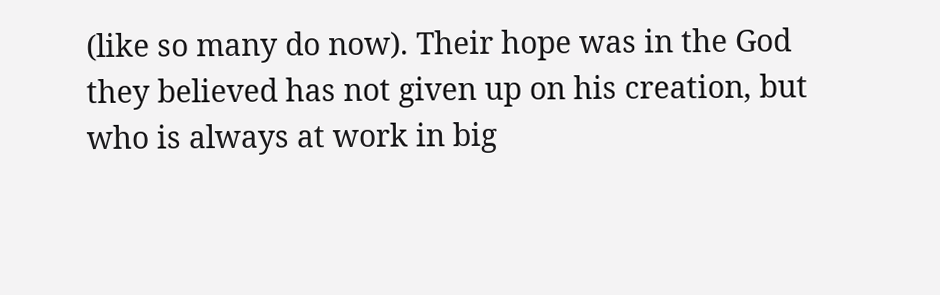(like so many do now). Their hope was in the God they believed has not given up on his creation, but who is always at work in big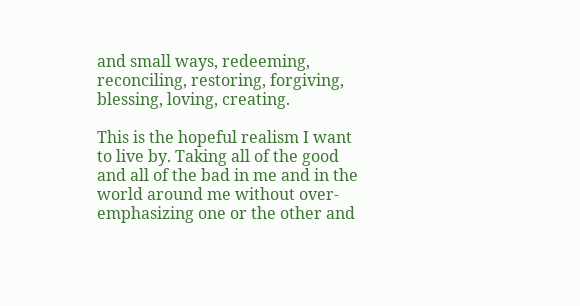and small ways, redeeming, reconciling, restoring, forgiving, blessing, loving, creating.

This is the hopeful realism I want to live by. Taking all of the good and all of the bad in me and in the world around me without over-emphasizing one or the other and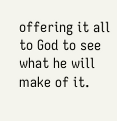offering it all to God to see what he will make of it.